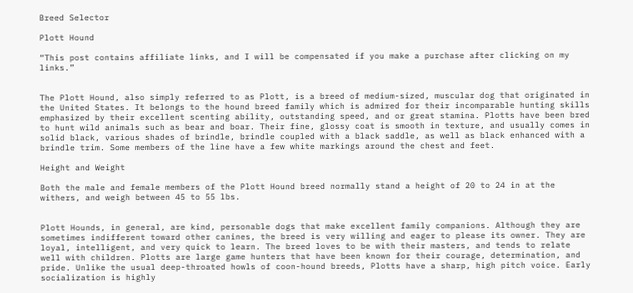Breed Selector

Plott Hound

“This post contains affiliate links, and I will be compensated if you make a purchase after clicking on my links.”


The Plott Hound, also simply referred to as Plott, is a breed of medium-sized, muscular dog that originated in the United States. It belongs to the hound breed family which is admired for their incomparable hunting skills emphasized by their excellent scenting ability, outstanding speed, and or great stamina. Plotts have been bred to hunt wild animals such as bear and boar. Their fine, glossy coat is smooth in texture, and usually comes in solid black, various shades of brindle, brindle coupled with a black saddle, as well as black enhanced with a brindle trim. Some members of the line have a few white markings around the chest and feet.

Height and Weight

Both the male and female members of the Plott Hound breed normally stand a height of 20 to 24 in at the withers, and weigh between 45 to 55 lbs.


Plott Hounds, in general, are kind, personable dogs that make excellent family companions. Although they are sometimes indifferent toward other canines, the breed is very willing and eager to please its owner. They are loyal, intelligent, and very quick to learn. The breed loves to be with their masters, and tends to relate well with children. Plotts are large game hunters that have been known for their courage, determination, and pride. Unlike the usual deep-throated howls of coon-hound breeds, Plotts have a sharp, high pitch voice. Early socialization is highly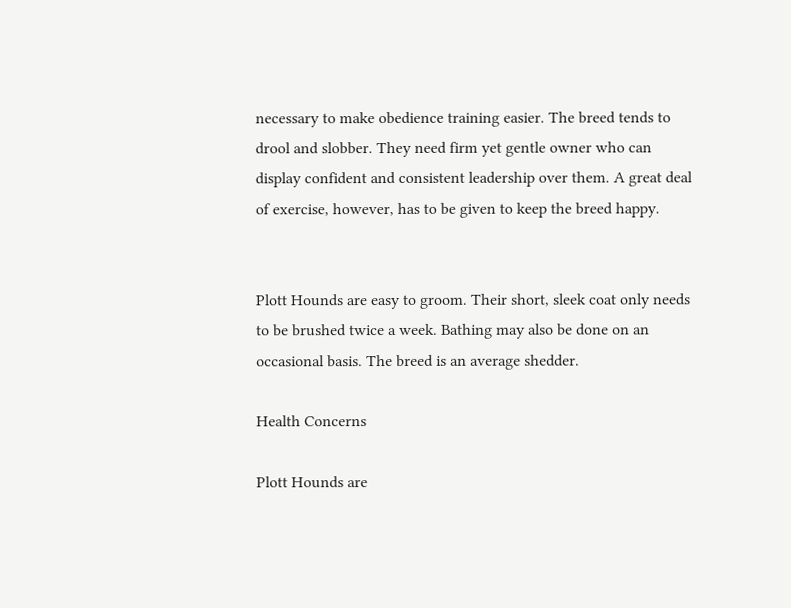necessary to make obedience training easier. The breed tends to drool and slobber. They need firm yet gentle owner who can display confident and consistent leadership over them. A great deal of exercise, however, has to be given to keep the breed happy.


Plott Hounds are easy to groom. Their short, sleek coat only needs to be brushed twice a week. Bathing may also be done on an occasional basis. The breed is an average shedder.

Health Concerns

Plott Hounds are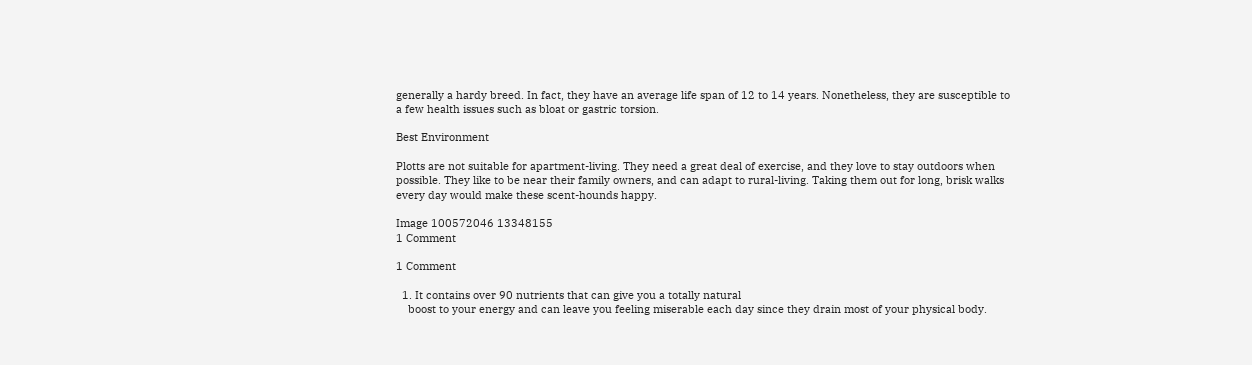generally a hardy breed. In fact, they have an average life span of 12 to 14 years. Nonetheless, they are susceptible to a few health issues such as bloat or gastric torsion.

Best Environment

Plotts are not suitable for apartment-living. They need a great deal of exercise, and they love to stay outdoors when possible. They like to be near their family owners, and can adapt to rural-living. Taking them out for long, brisk walks every day would make these scent-hounds happy.

Image 100572046 13348155
1 Comment

1 Comment

  1. It contains over 90 nutrients that can give you a totally natural
    boost to your energy and can leave you feeling miserable each day since they drain most of your physical body.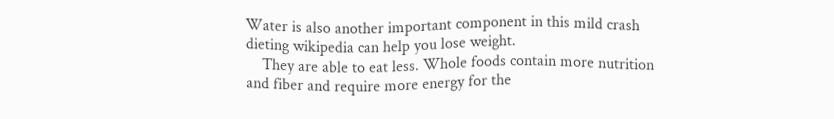Water is also another important component in this mild crash dieting wikipedia can help you lose weight.
    They are able to eat less. Whole foods contain more nutrition and fiber and require more energy for the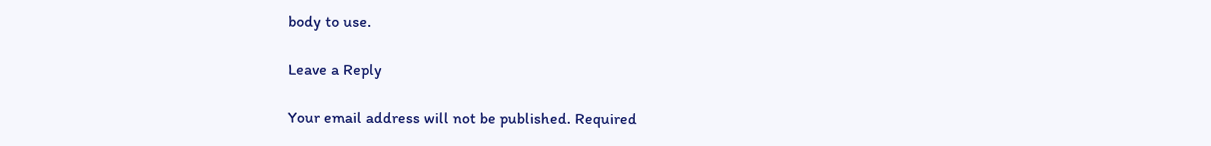body to use.

Leave a Reply

Your email address will not be published. Required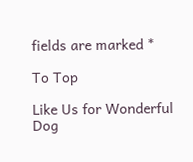fields are marked *

To Top

Like Us for Wonderful Dog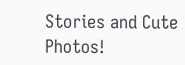Stories and Cute Photos!